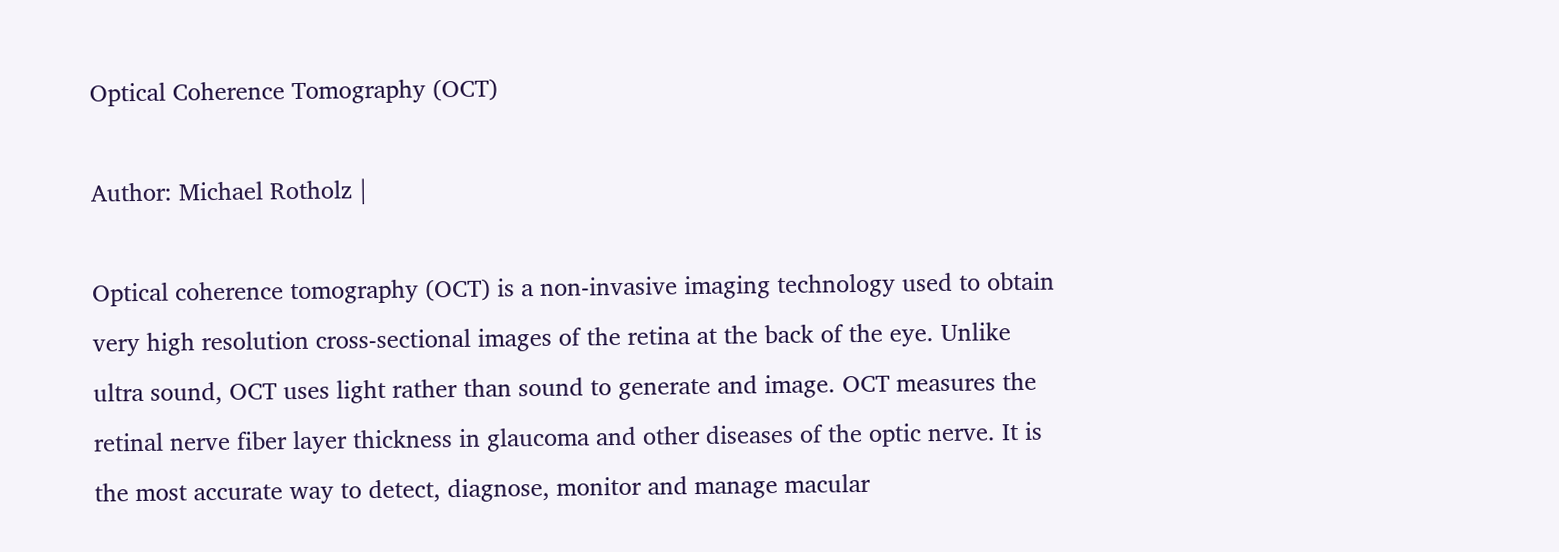Optical Coherence Tomography (OCT)

Author: Michael Rotholz |

Optical coherence tomography (OCT) is a non-invasive imaging technology used to obtain very high resolution cross-sectional images of the retina at the back of the eye. Unlike ultra sound, OCT uses light rather than sound to generate and image. OCT measures the retinal nerve fiber layer thickness in glaucoma and other diseases of the optic nerve. It is the most accurate way to detect, diagnose, monitor and manage macular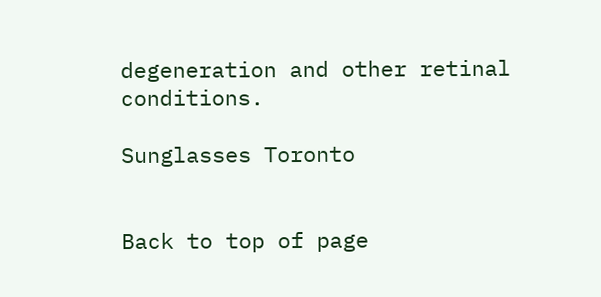degeneration and other retinal conditions.

Sunglasses Toronto


Back to top of page